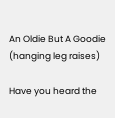An Oldie But A Goodie (hanging leg raises)

Have you heard the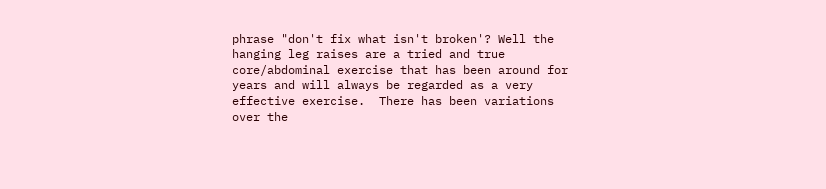phrase "don't fix what isn't broken'? Well the hanging leg raises are a tried and true core/abdominal exercise that has been around for years and will always be regarded as a very effective exercise.  There has been variations over the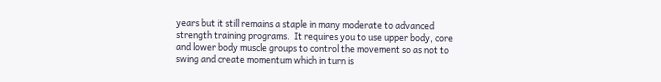years but it still remains a staple in many moderate to advanced strength training programs.  It requires you to use upper body, core and lower body muscle groups to control the movement so as not to swing and create momentum which in turn is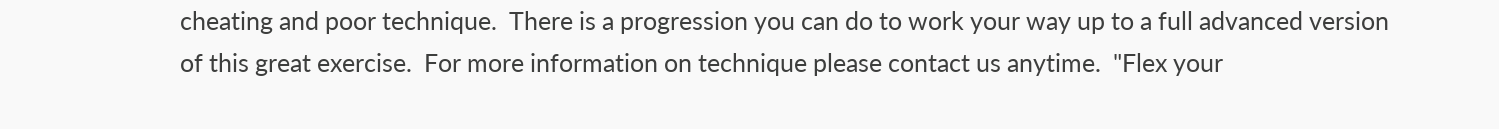cheating and poor technique.  There is a progression you can do to work your way up to a full advanced version of this great exercise.  For more information on technique please contact us anytime.  "Flex your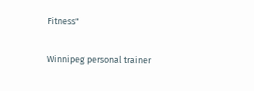Fitness"

Winnipeg personal trainer